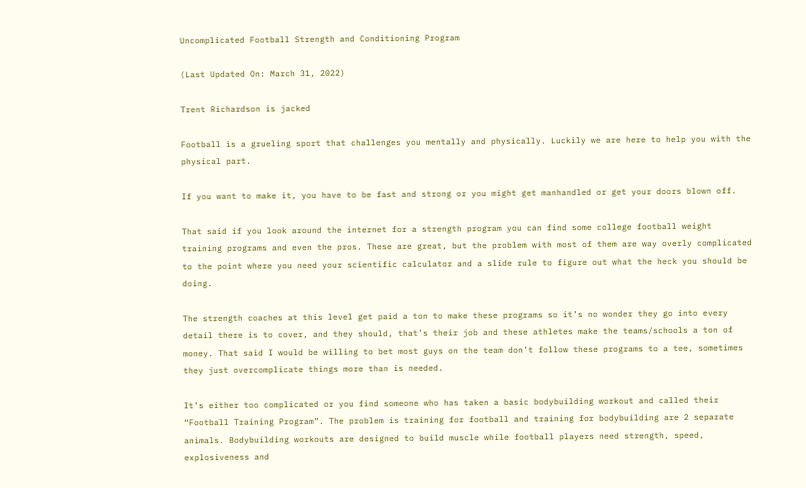Uncomplicated Football Strength and Conditioning Program

(Last Updated On: March 31, 2022)

Trent Richardson is jacked

Football is a grueling sport that challenges you mentally and physically. Luckily we are here to help you with the physical part.

If you want to make it, you have to be fast and strong or you might get manhandled or get your doors blown off.

That said if you look around the internet for a strength program you can find some college football weight training programs and even the pros. These are great, but the problem with most of them are way overly complicated to the point where you need your scientific calculator and a slide rule to figure out what the heck you should be doing.

The strength coaches at this level get paid a ton to make these programs so it’s no wonder they go into every detail there is to cover, and they should, that’s their job and these athletes make the teams/schools a ton of money. That said I would be willing to bet most guys on the team don’t follow these programs to a tee, sometimes they just overcomplicate things more than is needed.

It’s either too complicated or you find someone who has taken a basic bodybuilding workout and called their “Football Training Program”. The problem is training for football and training for bodybuilding are 2 separate animals. Bodybuilding workouts are designed to build muscle while football players need strength, speed, explosiveness and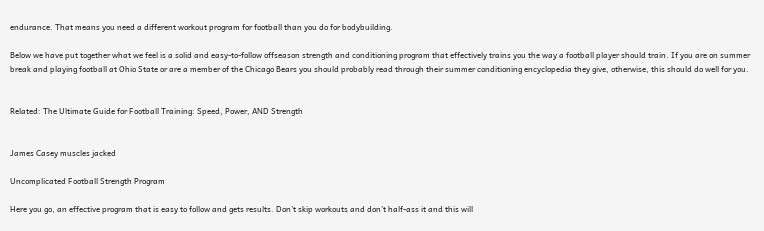endurance. That means you need a different workout program for football than you do for bodybuilding.

Below we have put together what we feel is a solid and easy-to-follow offseason strength and conditioning program that effectively trains you the way a football player should train. If you are on summer break and playing football at Ohio State or are a member of the Chicago Bears you should probably read through their summer conditioning encyclopedia they give, otherwise, this should do well for you.


Related: The Ultimate Guide for Football Training: Speed, Power, AND Strength


James Casey muscles jacked

Uncomplicated Football Strength Program

Here you go, an effective program that is easy to follow and gets results. Don’t skip workouts and don’t half-ass it and this will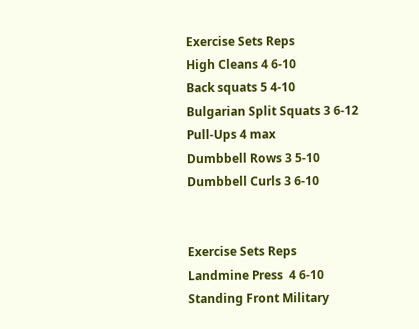Exercise Sets Reps
High Cleans 4 6-10
Back squats 5 4-10
Bulgarian Split Squats 3 6-12
Pull-Ups 4 max
Dumbbell Rows 3 5-10
Dumbbell Curls 3 6-10


Exercise Sets Reps
Landmine Press  4 6-10
Standing Front Military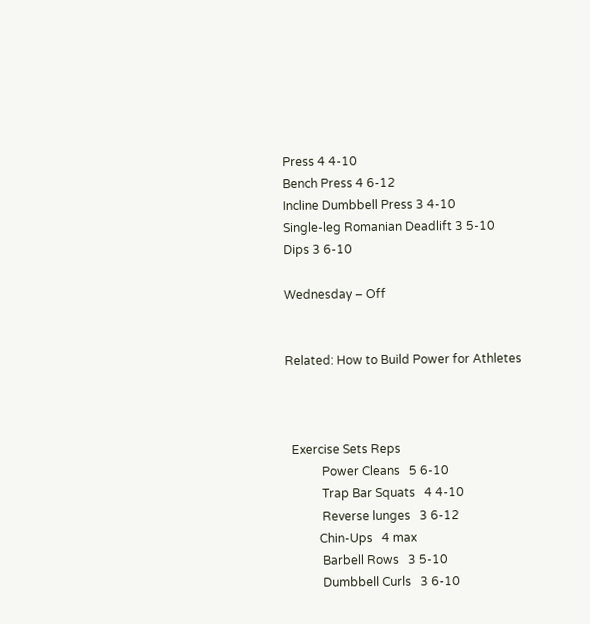Press 4 4-10
Bench Press 4 6-12
Incline Dumbbell Press 3 4-10
Single-leg Romanian Deadlift 3 5-10
Dips 3 6-10

Wednesday – Off


Related: How to Build Power for Athletes



  Exercise Sets Reps
            Power Cleans   5 6-10
            Trap Bar Squats   4 4-10
            Reverse lunges   3 6-12
           Chin-Ups   4 max
            Barbell Rows   3 5-10
            Dumbbell Curls   3 6-10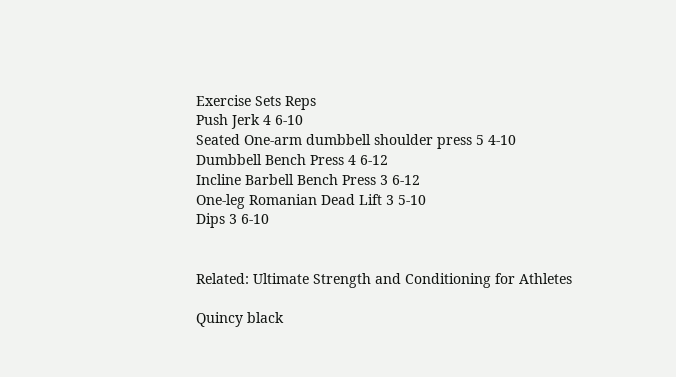Exercise Sets Reps
Push Jerk 4 6-10
Seated One-arm dumbbell shoulder press 5 4-10
Dumbbell Bench Press 4 6-12
Incline Barbell Bench Press 3 6-12
One-leg Romanian Dead Lift 3 5-10
Dips 3 6-10


Related: Ultimate Strength and Conditioning for Athletes

Quincy black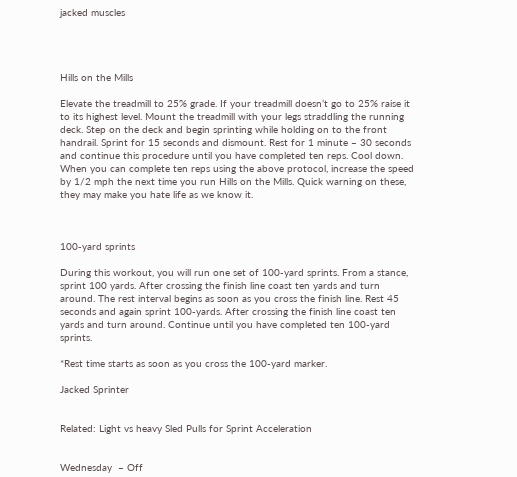jacked muscles




Hills on the Mills

Elevate the treadmill to 25% grade. If your treadmill doesn’t go to 25% raise it to its highest level. Mount the treadmill with your legs straddling the running deck. Step on the deck and begin sprinting while holding on to the front handrail. Sprint for 15 seconds and dismount. Rest for 1 minute – 30 seconds and continue this procedure until you have completed ten reps. Cool down. When you can complete ten reps using the above protocol, increase the speed by 1/2 mph the next time you run Hills on the Mills. Quick warning on these, they may make you hate life as we know it.



100-yard sprints

During this workout, you will run one set of 100-yard sprints. From a stance, sprint 100 yards. After crossing the finish line coast ten yards and turn around. The rest interval begins as soon as you cross the finish line. Rest 45 seconds and again sprint 100-yards. After crossing the finish line coast ten yards and turn around. Continue until you have completed ten 100-yard sprints.

*Rest time starts as soon as you cross the 100-yard marker.

Jacked Sprinter


Related: Light vs heavy Sled Pulls for Sprint Acceleration


Wednesday  – Off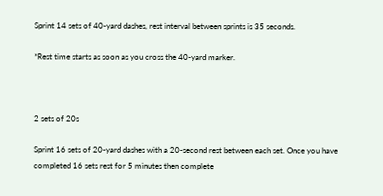Sprint 14 sets of 40-yard dashes, rest interval between sprints is 35 seconds.

*Rest time starts as soon as you cross the 40-yard marker.



2 sets of 20s

Sprint 16 sets of 20-yard dashes with a 20-second rest between each set. Once you have completed 16 sets rest for 5 minutes then complete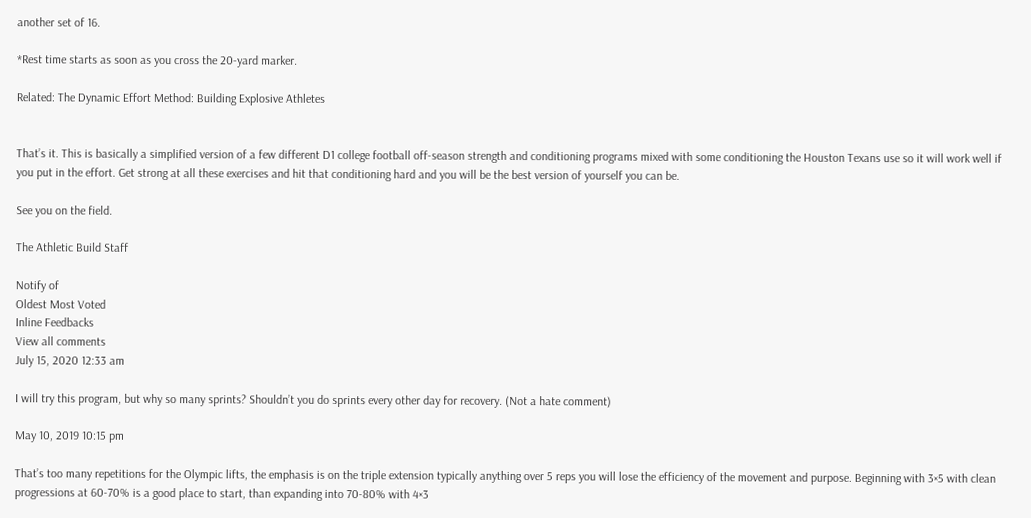another set of 16.

*Rest time starts as soon as you cross the 20-yard marker.

Related: The Dynamic Effort Method: Building Explosive Athletes


That’s it. This is basically a simplified version of a few different D1 college football off-season strength and conditioning programs mixed with some conditioning the Houston Texans use so it will work well if you put in the effort. Get strong at all these exercises and hit that conditioning hard and you will be the best version of yourself you can be.

See you on the field.

The Athletic Build Staff

Notify of
Oldest Most Voted
Inline Feedbacks
View all comments
July 15, 2020 12:33 am

I will try this program, but why so many sprints? Shouldn’t you do sprints every other day for recovery. (Not a hate comment)

May 10, 2019 10:15 pm

That’s too many repetitions for the Olympic lifts, the emphasis is on the triple extension typically anything over 5 reps you will lose the efficiency of the movement and purpose. Beginning with 3×5 with clean progressions at 60-70% is a good place to start, than expanding into 70-80% with 4×3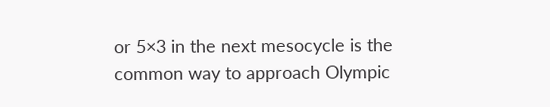or 5×3 in the next mesocycle is the common way to approach Olympic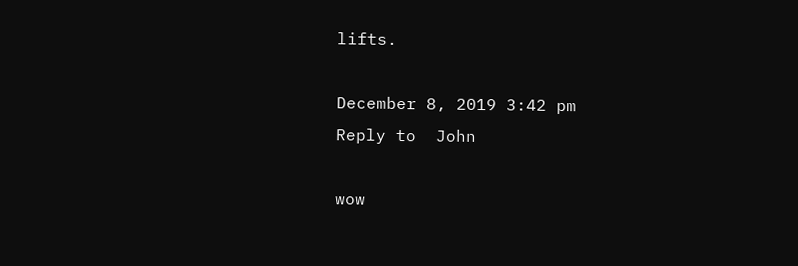lifts.

December 8, 2019 3:42 pm
Reply to  John

wow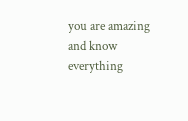you are amazing and know everything